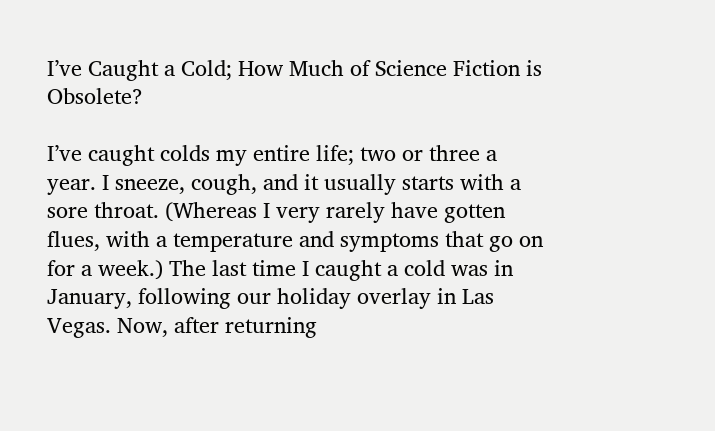I’ve Caught a Cold; How Much of Science Fiction is Obsolete?

I’ve caught colds my entire life; two or three a year. I sneeze, cough, and it usually starts with a sore throat. (Whereas I very rarely have gotten flues, with a temperature and symptoms that go on for a week.) The last time I caught a cold was in January, following our holiday overlay in Las Vegas. Now, after returning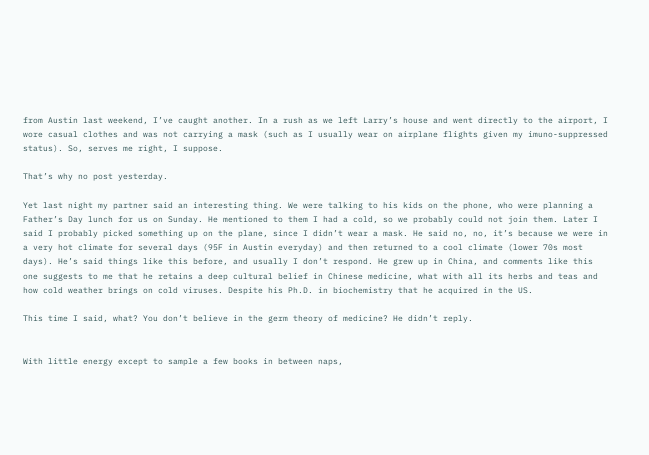from Austin last weekend, I’ve caught another. In a rush as we left Larry’s house and went directly to the airport, I wore casual clothes and was not carrying a mask (such as I usually wear on airplane flights given my imuno-suppressed status). So, serves me right, I suppose.

That’s why no post yesterday.

Yet last night my partner said an interesting thing. We were talking to his kids on the phone, who were planning a Father’s Day lunch for us on Sunday. He mentioned to them I had a cold, so we probably could not join them. Later I said I probably picked something up on the plane, since I didn’t wear a mask. He said no, no, it’s because we were in a very hot climate for several days (95F in Austin everyday) and then returned to a cool climate (lower 70s most days). He’s said things like this before, and usually I don’t respond. He grew up in China, and comments like this one suggests to me that he retains a deep cultural belief in Chinese medicine, what with all its herbs and teas and how cold weather brings on cold viruses. Despite his Ph.D. in biochemistry that he acquired in the US.

This time I said, what? You don’t believe in the germ theory of medicine? He didn’t reply.


With little energy except to sample a few books in between naps,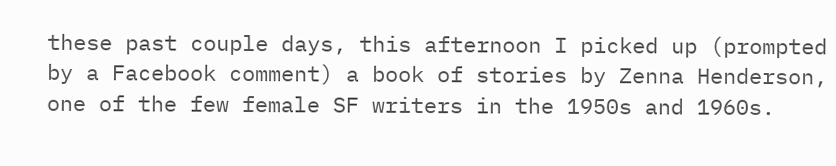these past couple days, this afternoon I picked up (prompted by a Facebook comment) a book of stories by Zenna Henderson, one of the few female SF writers in the 1950s and 1960s.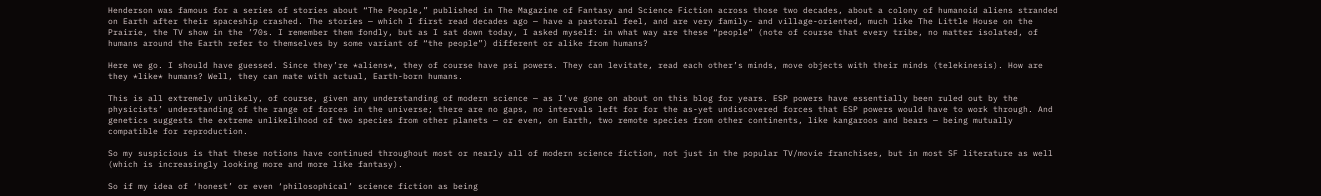Henderson was famous for a series of stories about “The People,” published in The Magazine of Fantasy and Science Fiction across those two decades, about a colony of humanoid aliens stranded on Earth after their spaceship crashed. The stories — which I first read decades ago — have a pastoral feel, and are very family- and village-oriented, much like The Little House on the Prairie, the TV show in the ’70s. I remember them fondly, but as I sat down today, I asked myself: in what way are these “people” (note of course that every tribe, no matter isolated, of humans around the Earth refer to themselves by some variant of “the people”) different or alike from humans?

Here we go. I should have guessed. Since they’re *aliens*, they of course have psi powers. They can levitate, read each other’s minds, move objects with their minds (telekinesis). How are they *like* humans? Well, they can mate with actual, Earth-born humans.

This is all extremely unlikely, of course, given any understanding of modern science — as I’ve gone on about on this blog for years. ESP powers have essentially been ruled out by the physicists’ understanding of the range of forces in the universe; there are no gaps, no intervals left for for the as-yet undiscovered forces that ESP powers would have to work through. And genetics suggests the extreme unlikelihood of two species from other planets — or even, on Earth, two remote species from other continents, like kangaroos and bears — being mutually compatible for reproduction.

So my suspicious is that these notions have continued throughout most or nearly all of modern science fiction, not just in the popular TV/movie franchises, but in most SF literature as well (which is increasingly looking more and more like fantasy).

So if my idea of ‘honest’ or even ‘philosophical’ science fiction as being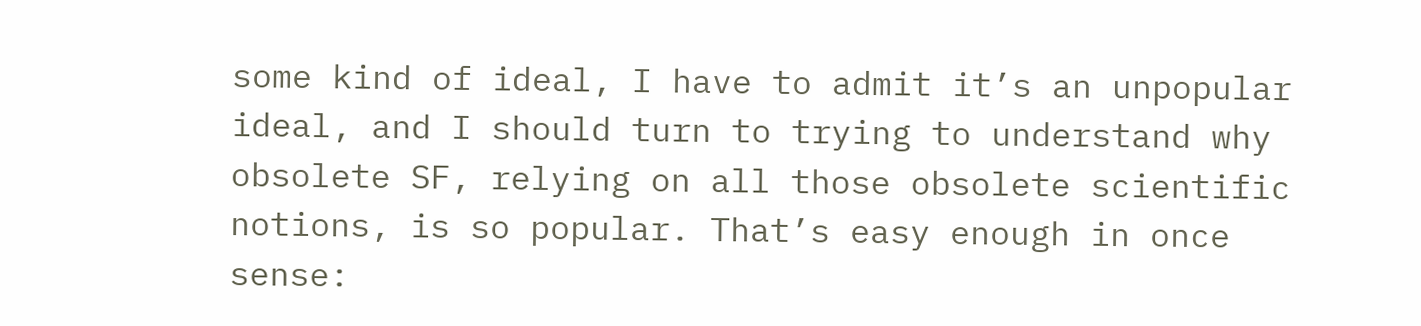some kind of ideal, I have to admit it’s an unpopular ideal, and I should turn to trying to understand why obsolete SF, relying on all those obsolete scientific notions, is so popular. That’s easy enough in once sense: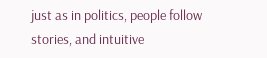just as in politics, people follow stories, and intuitive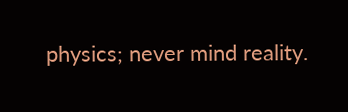physics; never mind reality.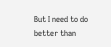But I need to do better than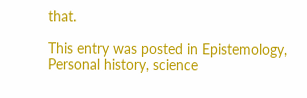that.

This entry was posted in Epistemology, Personal history, science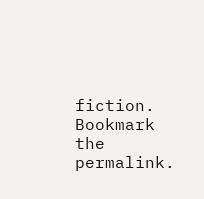fiction. Bookmark the permalink.